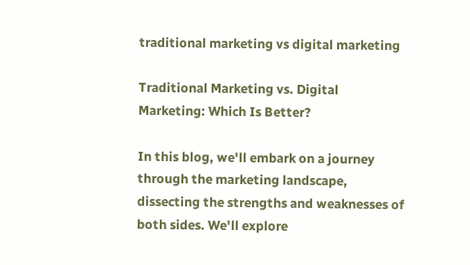traditional marketing vs digital marketing

Traditional Marketing vs. Digital Marketing: Which Is Better?

In this blog, we'll embark on a journey through the marketing landscape, dissecting the strengths and weaknesses of both sides. We'll explore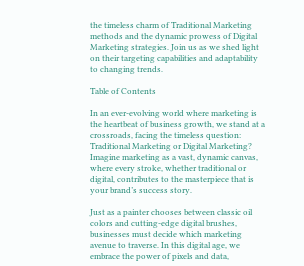the timeless charm of Traditional Marketing methods and the dynamic prowess of Digital Marketing strategies. Join us as we shed light on their targeting capabilities and adaptability to changing trends.

Table of Contents

In an ever-evolving world where marketing is the heartbeat of business growth, we stand at a crossroads, facing the timeless question: Traditional Marketing or Digital Marketing? Imagine marketing as a vast, dynamic canvas, where every stroke, whether traditional or digital, contributes to the masterpiece that is your brand’s success story.

Just as a painter chooses between classic oil colors and cutting-edge digital brushes, businesses must decide which marketing avenue to traverse. In this digital age, we embrace the power of pixels and data,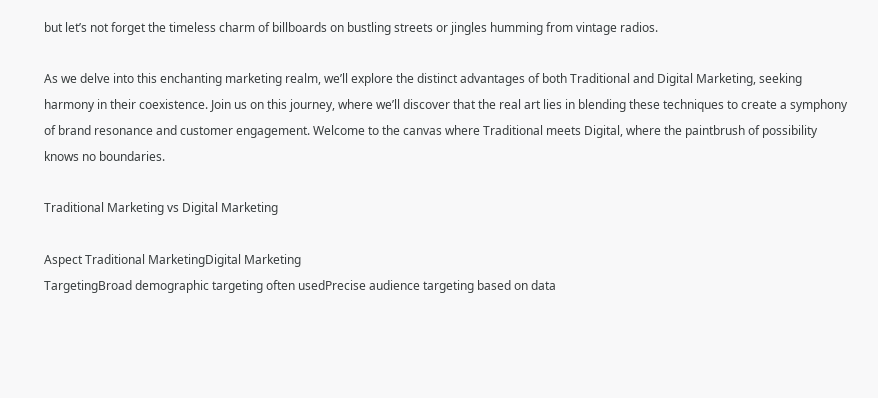but let’s not forget the timeless charm of billboards on bustling streets or jingles humming from vintage radios.

As we delve into this enchanting marketing realm, we’ll explore the distinct advantages of both Traditional and Digital Marketing, seeking harmony in their coexistence. Join us on this journey, where we’ll discover that the real art lies in blending these techniques to create a symphony of brand resonance and customer engagement. Welcome to the canvas where Traditional meets Digital, where the paintbrush of possibility knows no boundaries.

Traditional Marketing vs Digital Marketing

Aspect Traditional MarketingDigital Marketing
TargetingBroad demographic targeting often usedPrecise audience targeting based on data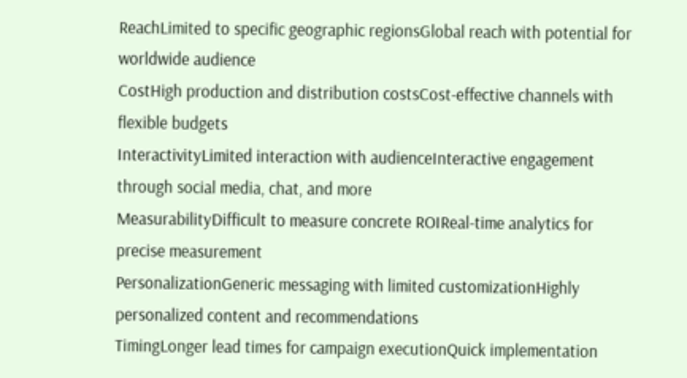ReachLimited to specific geographic regionsGlobal reach with potential for worldwide audience
CostHigh production and distribution costsCost-effective channels with flexible budgets
InteractivityLimited interaction with audienceInteractive engagement through social media, chat, and more
MeasurabilityDifficult to measure concrete ROIReal-time analytics for precise measurement
PersonalizationGeneric messaging with limited customizationHighly personalized content and recommendations
TimingLonger lead times for campaign executionQuick implementation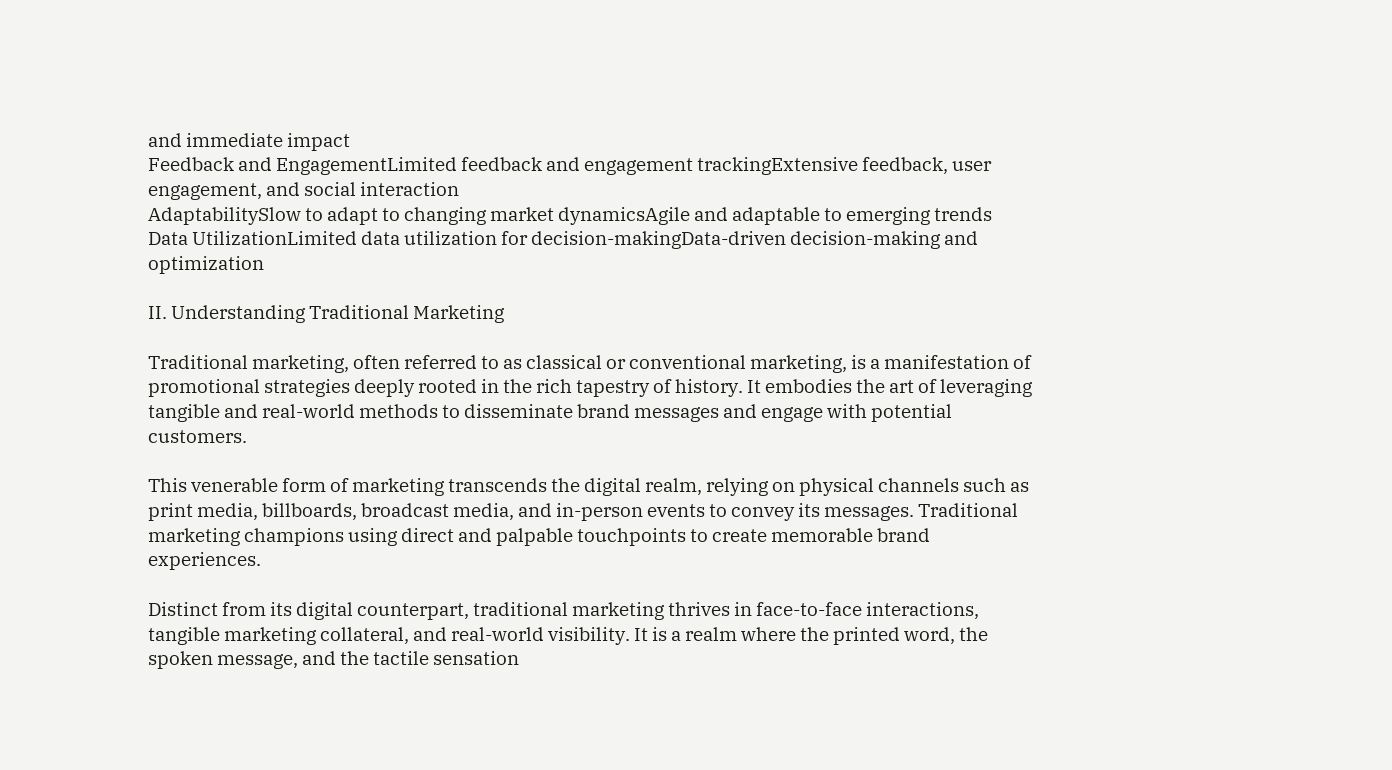and immediate impact
Feedback and EngagementLimited feedback and engagement trackingExtensive feedback, user engagement, and social interaction
AdaptabilitySlow to adapt to changing market dynamicsAgile and adaptable to emerging trends
Data UtilizationLimited data utilization for decision-makingData-driven decision-making and optimization

II. Understanding Traditional Marketing

Traditional marketing, often referred to as classical or conventional marketing, is a manifestation of promotional strategies deeply rooted in the rich tapestry of history. It embodies the art of leveraging tangible and real-world methods to disseminate brand messages and engage with potential customers.

This venerable form of marketing transcends the digital realm, relying on physical channels such as print media, billboards, broadcast media, and in-person events to convey its messages. Traditional marketing champions using direct and palpable touchpoints to create memorable brand experiences.

Distinct from its digital counterpart, traditional marketing thrives in face-to-face interactions, tangible marketing collateral, and real-world visibility. It is a realm where the printed word, the spoken message, and the tactile sensation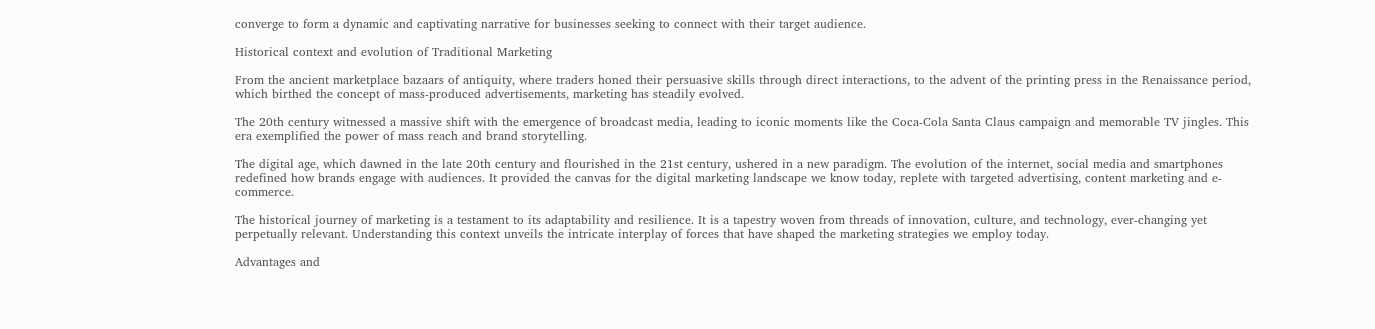converge to form a dynamic and captivating narrative for businesses seeking to connect with their target audience.

Historical context and evolution of Traditional Marketing

From the ancient marketplace bazaars of antiquity, where traders honed their persuasive skills through direct interactions, to the advent of the printing press in the Renaissance period, which birthed the concept of mass-produced advertisements, marketing has steadily evolved.

The 20th century witnessed a massive shift with the emergence of broadcast media, leading to iconic moments like the Coca-Cola Santa Claus campaign and memorable TV jingles. This era exemplified the power of mass reach and brand storytelling.

The digital age, which dawned in the late 20th century and flourished in the 21st century, ushered in a new paradigm. The evolution of the internet, social media and smartphones redefined how brands engage with audiences. It provided the canvas for the digital marketing landscape we know today, replete with targeted advertising, content marketing and e-commerce.

The historical journey of marketing is a testament to its adaptability and resilience. It is a tapestry woven from threads of innovation, culture, and technology, ever-changing yet perpetually relevant. Understanding this context unveils the intricate interplay of forces that have shaped the marketing strategies we employ today.

Advantages and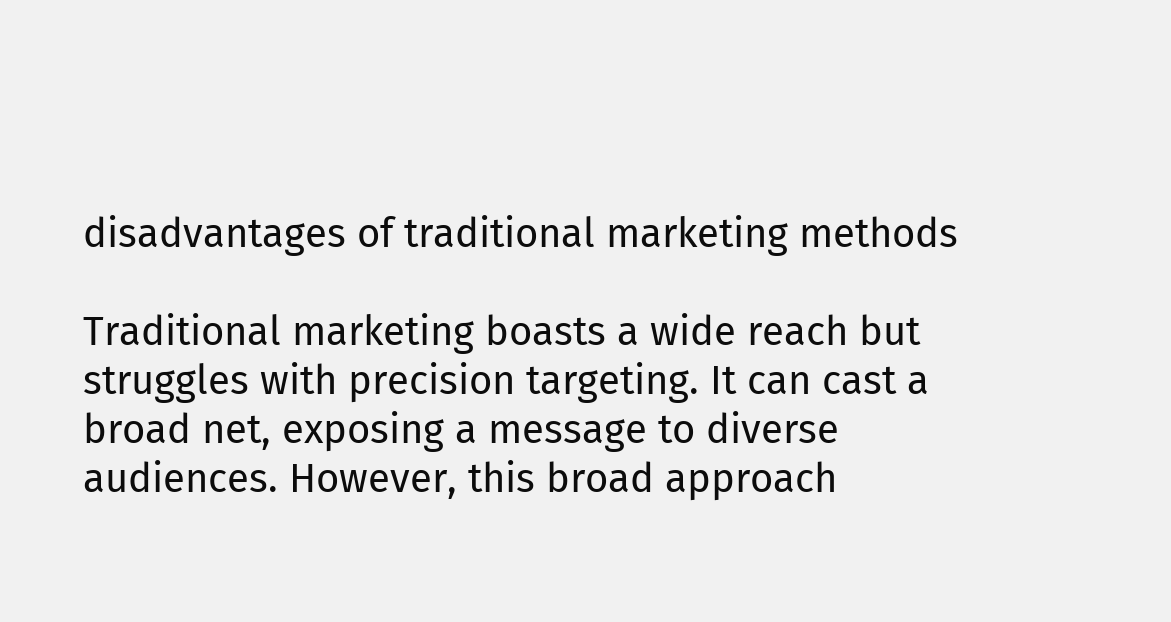disadvantages of traditional marketing methods

Traditional marketing boasts a wide reach but struggles with precision targeting. It can cast a broad net, exposing a message to diverse audiences. However, this broad approach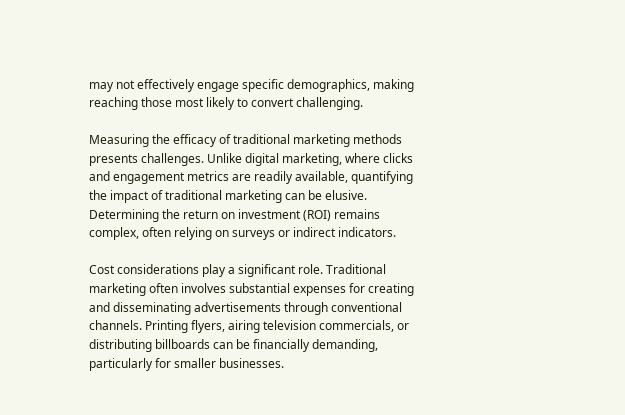may not effectively engage specific demographics, making reaching those most likely to convert challenging.

Measuring the efficacy of traditional marketing methods presents challenges. Unlike digital marketing, where clicks and engagement metrics are readily available, quantifying the impact of traditional marketing can be elusive. Determining the return on investment (ROI) remains complex, often relying on surveys or indirect indicators.

Cost considerations play a significant role. Traditional marketing often involves substantial expenses for creating and disseminating advertisements through conventional channels. Printing flyers, airing television commercials, or distributing billboards can be financially demanding, particularly for smaller businesses.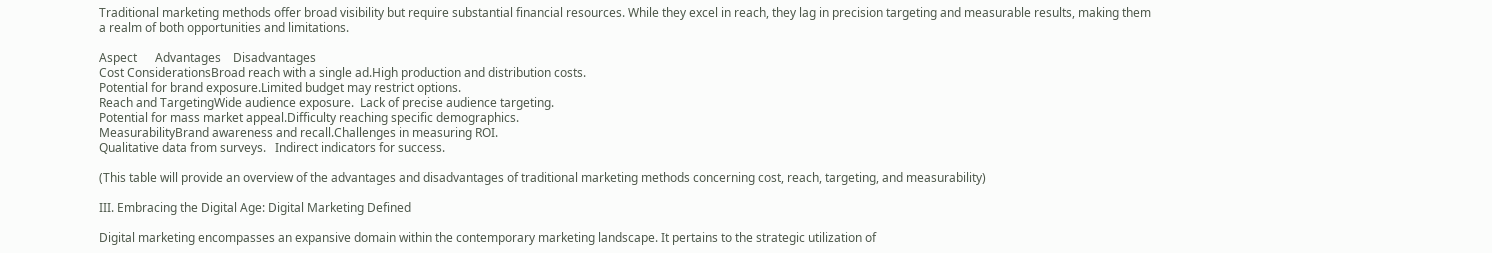Traditional marketing methods offer broad visibility but require substantial financial resources. While they excel in reach, they lag in precision targeting and measurable results, making them a realm of both opportunities and limitations.

Aspect      Advantages    Disadvantages
Cost ConsiderationsBroad reach with a single ad.High production and distribution costs.
Potential for brand exposure.Limited budget may restrict options.
Reach and TargetingWide audience exposure.  Lack of precise audience targeting.
Potential for mass market appeal.Difficulty reaching specific demographics.
MeasurabilityBrand awareness and recall.Challenges in measuring ROI.
Qualitative data from surveys.   Indirect indicators for success.

(This table will provide an overview of the advantages and disadvantages of traditional marketing methods concerning cost, reach, targeting, and measurability)

III. Embracing the Digital Age: Digital Marketing Defined

Digital marketing encompasses an expansive domain within the contemporary marketing landscape. It pertains to the strategic utilization of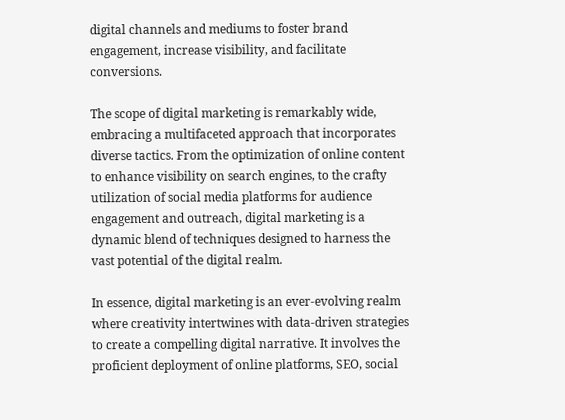digital channels and mediums to foster brand engagement, increase visibility, and facilitate conversions.

The scope of digital marketing is remarkably wide, embracing a multifaceted approach that incorporates diverse tactics. From the optimization of online content to enhance visibility on search engines, to the crafty utilization of social media platforms for audience engagement and outreach, digital marketing is a dynamic blend of techniques designed to harness the vast potential of the digital realm.

In essence, digital marketing is an ever-evolving realm where creativity intertwines with data-driven strategies to create a compelling digital narrative. It involves the proficient deployment of online platforms, SEO, social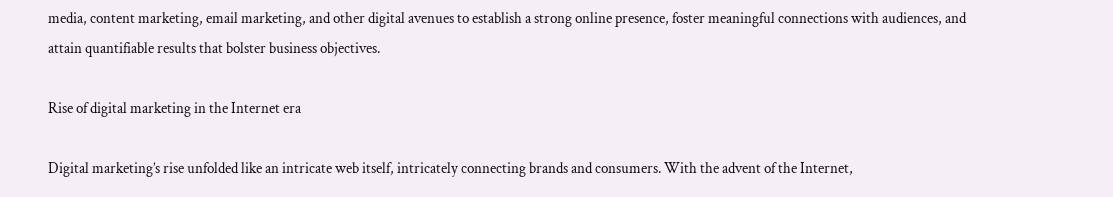media, content marketing, email marketing, and other digital avenues to establish a strong online presence, foster meaningful connections with audiences, and attain quantifiable results that bolster business objectives.

Rise of digital marketing in the Internet era

Digital marketing’s rise unfolded like an intricate web itself, intricately connecting brands and consumers. With the advent of the Internet,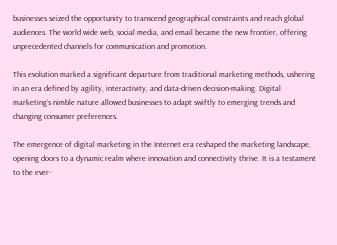businesses seized the opportunity to transcend geographical constraints and reach global audiences. The world wide web, social media, and email became the new frontier, offering unprecedented channels for communication and promotion.

This evolution marked a significant departure from traditional marketing methods, ushering in an era defined by agility, interactivity, and data-driven decision-making. Digital marketing’s nimble nature allowed businesses to adapt swiftly to emerging trends and changing consumer preferences.

The emergence of digital marketing in the Internet era reshaped the marketing landscape, opening doors to a dynamic realm where innovation and connectivity thrive. It is a testament to the ever-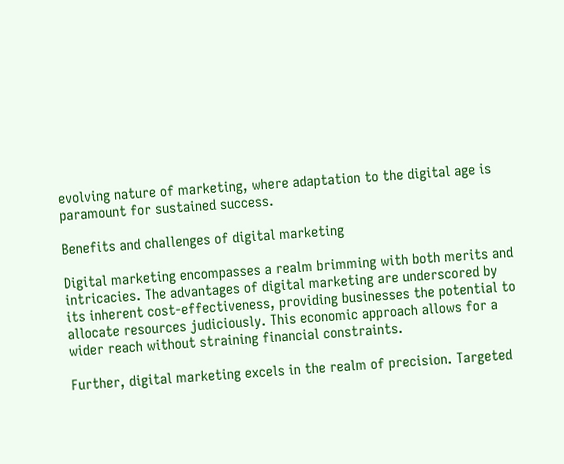evolving nature of marketing, where adaptation to the digital age is paramount for sustained success.

Benefits and challenges of digital marketing

Digital marketing encompasses a realm brimming with both merits and intricacies. The advantages of digital marketing are underscored by its inherent cost-effectiveness, providing businesses the potential to allocate resources judiciously. This economic approach allows for a wider reach without straining financial constraints.

Further, digital marketing excels in the realm of precision. Targeted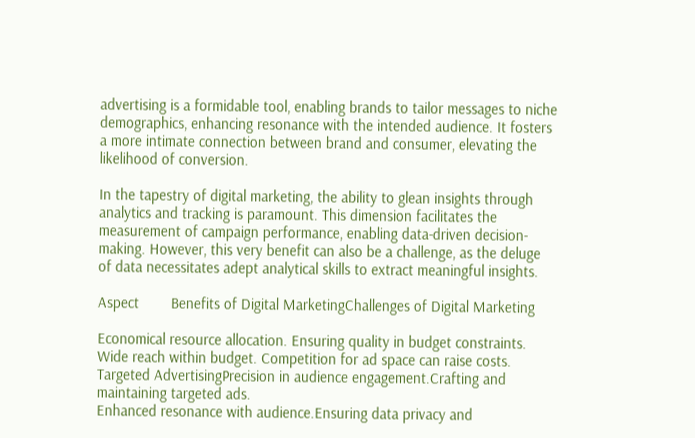advertising is a formidable tool, enabling brands to tailor messages to niche demographics, enhancing resonance with the intended audience. It fosters a more intimate connection between brand and consumer, elevating the likelihood of conversion.

In the tapestry of digital marketing, the ability to glean insights through analytics and tracking is paramount. This dimension facilitates the measurement of campaign performance, enabling data-driven decision-making. However, this very benefit can also be a challenge, as the deluge of data necessitates adept analytical skills to extract meaningful insights.

Aspect        Benefits of Digital MarketingChallenges of Digital Marketing

Economical resource allocation. Ensuring quality in budget constraints.
Wide reach within budget. Competition for ad space can raise costs.
Targeted AdvertisingPrecision in audience engagement.Crafting and maintaining targeted ads.
Enhanced resonance with audience.Ensuring data privacy and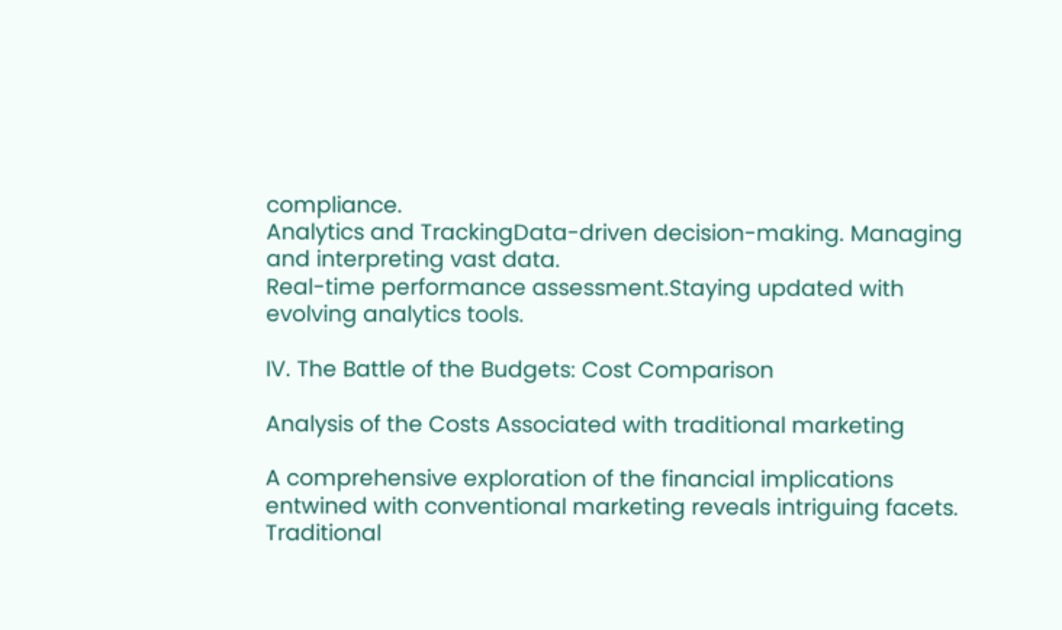compliance.
Analytics and TrackingData-driven decision-making. Managing and interpreting vast data.
Real-time performance assessment.Staying updated with evolving analytics tools.

IV. The Battle of the Budgets: Cost Comparison

Analysis of the Costs Associated with traditional marketing

A comprehensive exploration of the financial implications entwined with conventional marketing reveals intriguing facets. Traditional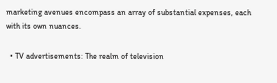marketing avenues encompass an array of substantial expenses, each with its own nuances.

  • TV advertisements: The realm of television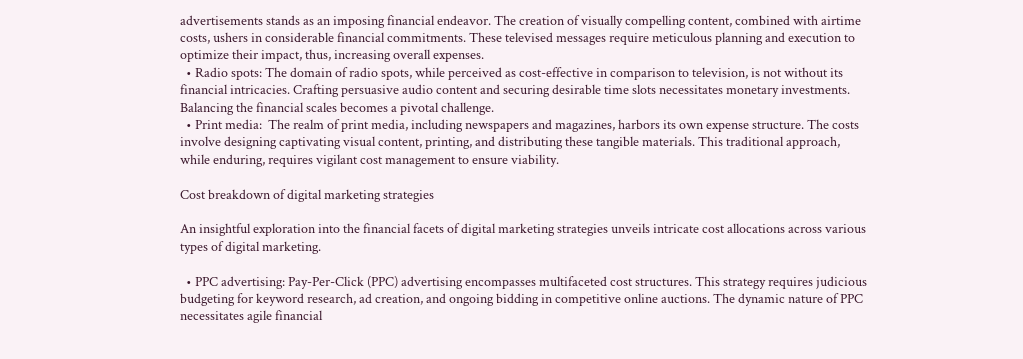advertisements stands as an imposing financial endeavor. The creation of visually compelling content, combined with airtime costs, ushers in considerable financial commitments. These televised messages require meticulous planning and execution to optimize their impact, thus, increasing overall expenses.
  • Radio spots: The domain of radio spots, while perceived as cost-effective in comparison to television, is not without its financial intricacies. Crafting persuasive audio content and securing desirable time slots necessitates monetary investments. Balancing the financial scales becomes a pivotal challenge.
  • Print media:  The realm of print media, including newspapers and magazines, harbors its own expense structure. The costs involve designing captivating visual content, printing, and distributing these tangible materials. This traditional approach, while enduring, requires vigilant cost management to ensure viability.

Cost breakdown of digital marketing strategies

An insightful exploration into the financial facets of digital marketing strategies unveils intricate cost allocations across various types of digital marketing.

  • PPC advertising: Pay-Per-Click (PPC) advertising encompasses multifaceted cost structures. This strategy requires judicious budgeting for keyword research, ad creation, and ongoing bidding in competitive online auctions. The dynamic nature of PPC necessitates agile financial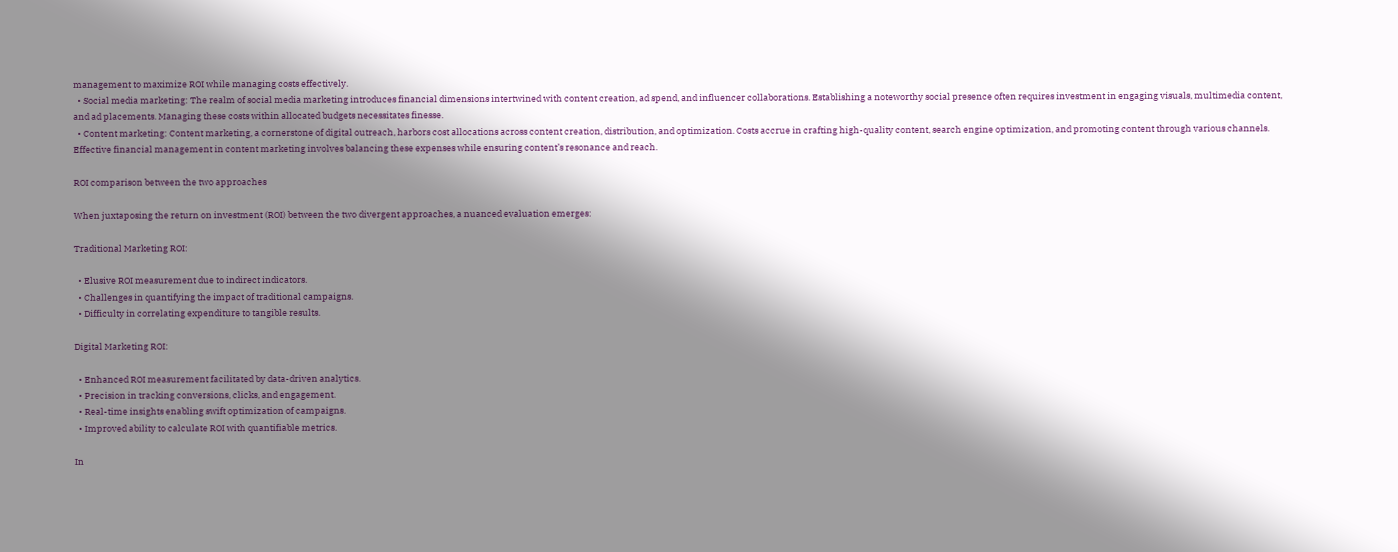management to maximize ROI while managing costs effectively.
  • Social media marketing: The realm of social media marketing introduces financial dimensions intertwined with content creation, ad spend, and influencer collaborations. Establishing a noteworthy social presence often requires investment in engaging visuals, multimedia content, and ad placements. Managing these costs within allocated budgets necessitates finesse.
  • Content marketing: Content marketing, a cornerstone of digital outreach, harbors cost allocations across content creation, distribution, and optimization. Costs accrue in crafting high-quality content, search engine optimization, and promoting content through various channels. Effective financial management in content marketing involves balancing these expenses while ensuring content’s resonance and reach.

ROI comparison between the two approaches

When juxtaposing the return on investment (ROI) between the two divergent approaches, a nuanced evaluation emerges:

Traditional Marketing ROI:

  • Elusive ROI measurement due to indirect indicators.
  • Challenges in quantifying the impact of traditional campaigns.
  • Difficulty in correlating expenditure to tangible results.

Digital Marketing ROI:

  • Enhanced ROI measurement facilitated by data-driven analytics.
  • Precision in tracking conversions, clicks, and engagement.
  • Real-time insights enabling swift optimization of campaigns.
  • Improved ability to calculate ROI with quantifiable metrics.

In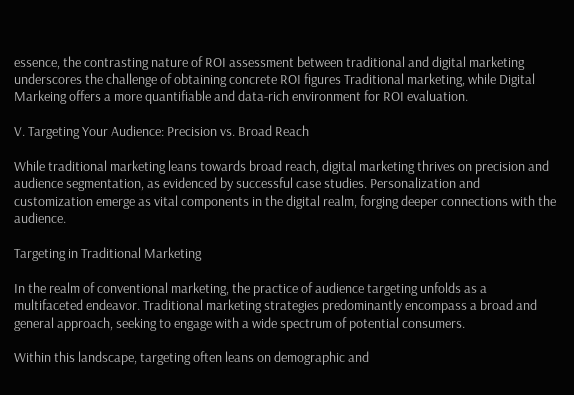essence, the contrasting nature of ROI assessment between traditional and digital marketing underscores the challenge of obtaining concrete ROI figures Traditional marketing, while Digital Markeing offers a more quantifiable and data-rich environment for ROI evaluation.

V. Targeting Your Audience: Precision vs. Broad Reach

While traditional marketing leans towards broad reach, digital marketing thrives on precision and audience segmentation, as evidenced by successful case studies. Personalization and customization emerge as vital components in the digital realm, forging deeper connections with the audience.

Targeting in Traditional Marketing

In the realm of conventional marketing, the practice of audience targeting unfolds as a multifaceted endeavor. Traditional marketing strategies predominantly encompass a broad and general approach, seeking to engage with a wide spectrum of potential consumers.

Within this landscape, targeting often leans on demographic and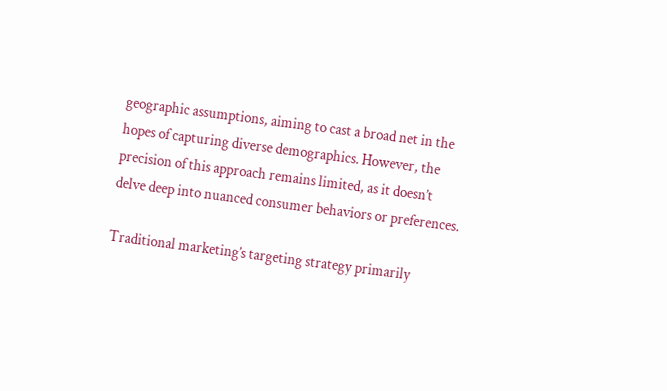geographic assumptions, aiming to cast a broad net in the hopes of capturing diverse demographics. However, the precision of this approach remains limited, as it doesn’t delve deep into nuanced consumer behaviors or preferences.

Traditional marketing’s targeting strategy primarily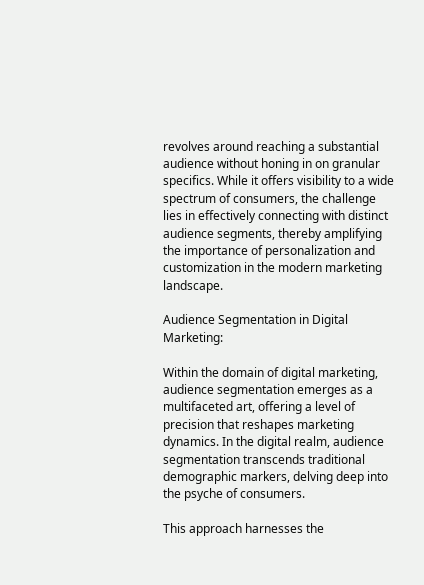revolves around reaching a substantial audience without honing in on granular specifics. While it offers visibility to a wide spectrum of consumers, the challenge lies in effectively connecting with distinct audience segments, thereby amplifying the importance of personalization and customization in the modern marketing landscape.

Audience Segmentation in Digital Marketing:

Within the domain of digital marketing, audience segmentation emerges as a multifaceted art, offering a level of precision that reshapes marketing dynamics. In the digital realm, audience segmentation transcends traditional demographic markers, delving deep into the psyche of consumers.

This approach harnesses the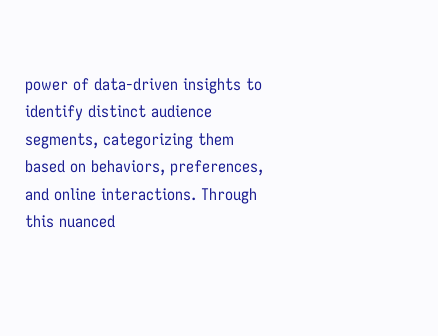power of data-driven insights to identify distinct audience segments, categorizing them based on behaviors, preferences, and online interactions. Through this nuanced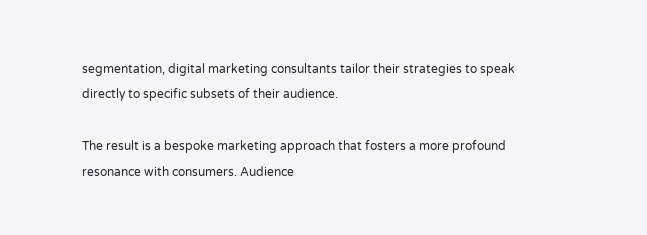segmentation, digital marketing consultants tailor their strategies to speak directly to specific subsets of their audience.

The result is a bespoke marketing approach that fosters a more profound resonance with consumers. Audience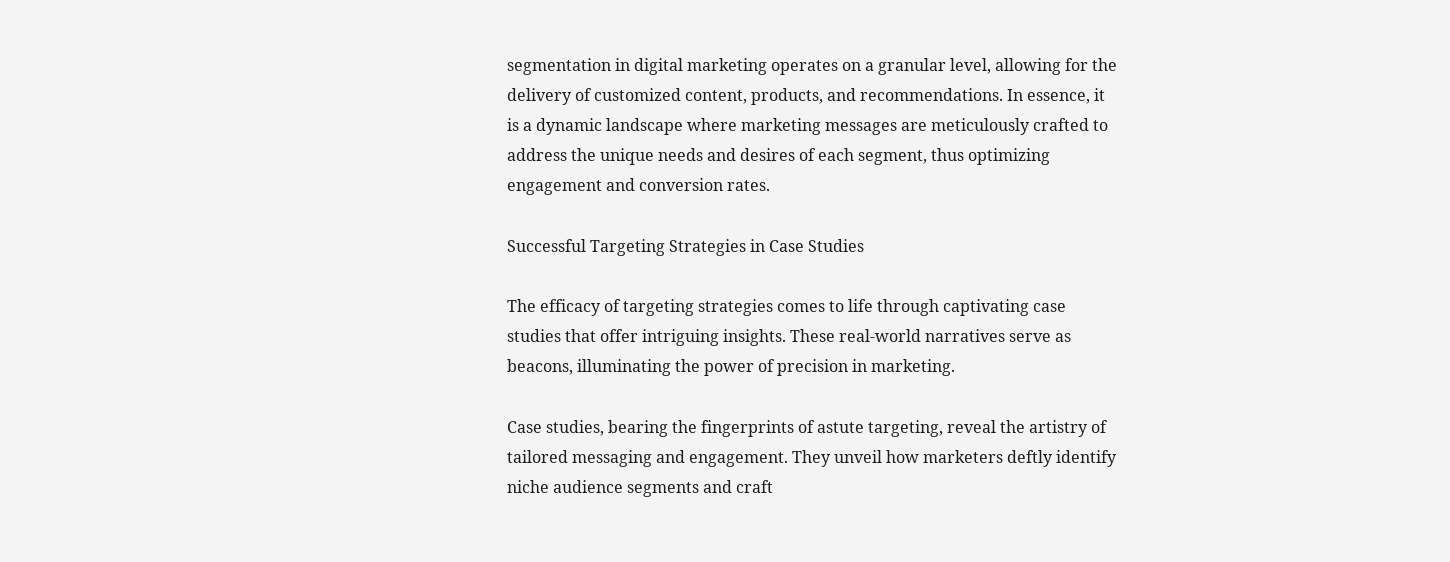segmentation in digital marketing operates on a granular level, allowing for the delivery of customized content, products, and recommendations. In essence, it is a dynamic landscape where marketing messages are meticulously crafted to address the unique needs and desires of each segment, thus optimizing engagement and conversion rates.

Successful Targeting Strategies in Case Studies

The efficacy of targeting strategies comes to life through captivating case studies that offer intriguing insights. These real-world narratives serve as beacons, illuminating the power of precision in marketing.

Case studies, bearing the fingerprints of astute targeting, reveal the artistry of tailored messaging and engagement. They unveil how marketers deftly identify niche audience segments and craft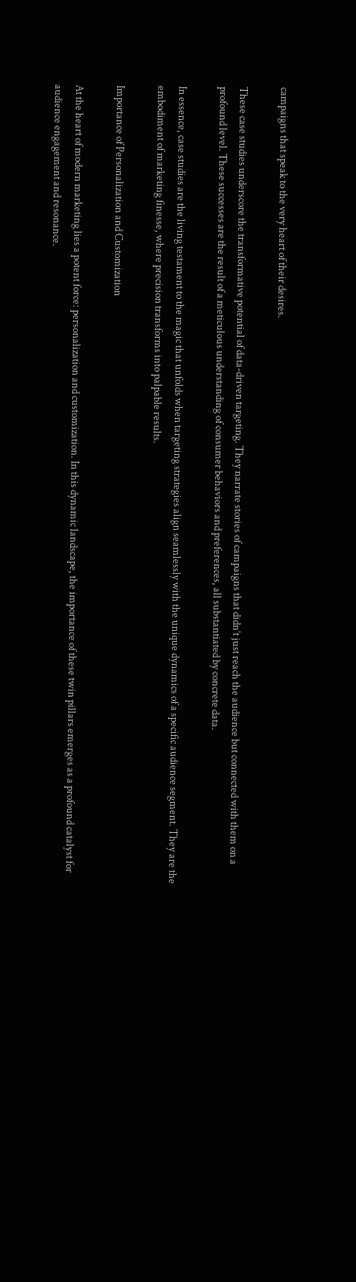campaigns that speak to the very heart of their desires.

These case studies underscore the transformative potential of data-driven targeting. They narrate stories of campaigns that didn’t just reach the audience but connected with them on a profound level. These successes are the result of a meticulous understanding of consumer behaviors and preferences, all substantiated by concrete data.

In essence, case studies are the living testament to the magic that unfolds when targeting strategies align seamlessly with the unique dynamics of a specific audience segment. They are the embodiment of marketing finesse, where precision transforms into palpable results.

Importance of Personalization and Customization

At the heart of modern marketing lies a potent force: personalization and customization. In this dynamic landscape, the importance of these twin pillars emerges as a profound catalyst for audience engagement and resonance.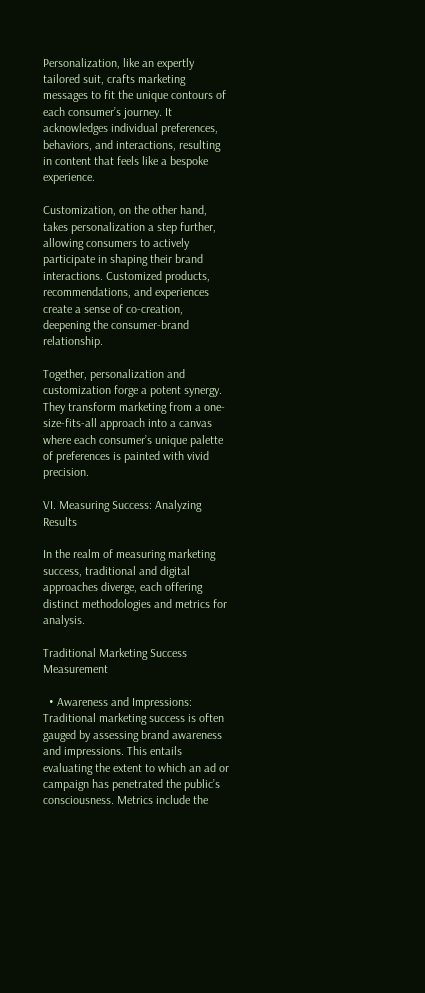Personalization, like an expertly tailored suit, crafts marketing messages to fit the unique contours of each consumer’s journey. It acknowledges individual preferences, behaviors, and interactions, resulting in content that feels like a bespoke experience.

Customization, on the other hand, takes personalization a step further, allowing consumers to actively participate in shaping their brand interactions. Customized products, recommendations, and experiences create a sense of co-creation, deepening the consumer-brand relationship.

Together, personalization and customization forge a potent synergy. They transform marketing from a one-size-fits-all approach into a canvas where each consumer’s unique palette of preferences is painted with vivid precision.

VI. Measuring Success: Analyzing Results

In the realm of measuring marketing success, traditional and digital approaches diverge, each offering distinct methodologies and metrics for analysis.

Traditional Marketing Success Measurement

  • Awareness and Impressions: Traditional marketing success is often gauged by assessing brand awareness and impressions. This entails evaluating the extent to which an ad or campaign has penetrated the public’s consciousness. Metrics include the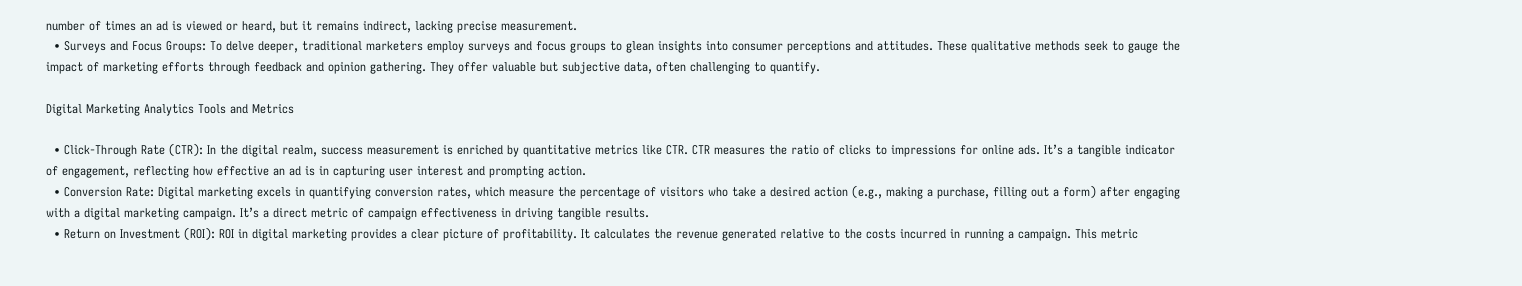number of times an ad is viewed or heard, but it remains indirect, lacking precise measurement.
  • Surveys and Focus Groups: To delve deeper, traditional marketers employ surveys and focus groups to glean insights into consumer perceptions and attitudes. These qualitative methods seek to gauge the impact of marketing efforts through feedback and opinion gathering. They offer valuable but subjective data, often challenging to quantify.

Digital Marketing Analytics Tools and Metrics

  • Click-Through Rate (CTR): In the digital realm, success measurement is enriched by quantitative metrics like CTR. CTR measures the ratio of clicks to impressions for online ads. It’s a tangible indicator of engagement, reflecting how effective an ad is in capturing user interest and prompting action.
  • Conversion Rate: Digital marketing excels in quantifying conversion rates, which measure the percentage of visitors who take a desired action (e.g., making a purchase, filling out a form) after engaging with a digital marketing campaign. It’s a direct metric of campaign effectiveness in driving tangible results.
  • Return on Investment (ROI): ROI in digital marketing provides a clear picture of profitability. It calculates the revenue generated relative to the costs incurred in running a campaign. This metric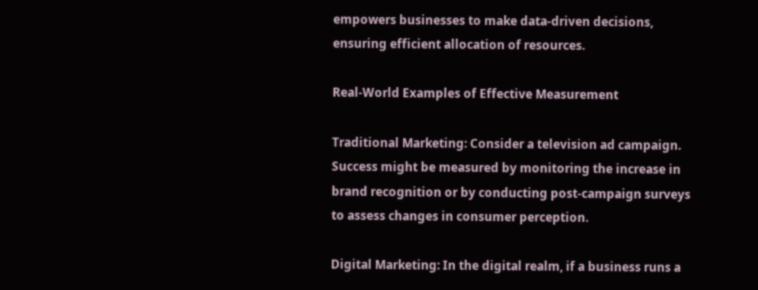empowers businesses to make data-driven decisions, ensuring efficient allocation of resources.

Real-World Examples of Effective Measurement

Traditional Marketing: Consider a television ad campaign. Success might be measured by monitoring the increase in brand recognition or by conducting post-campaign surveys to assess changes in consumer perception.

Digital Marketing: In the digital realm, if a business runs a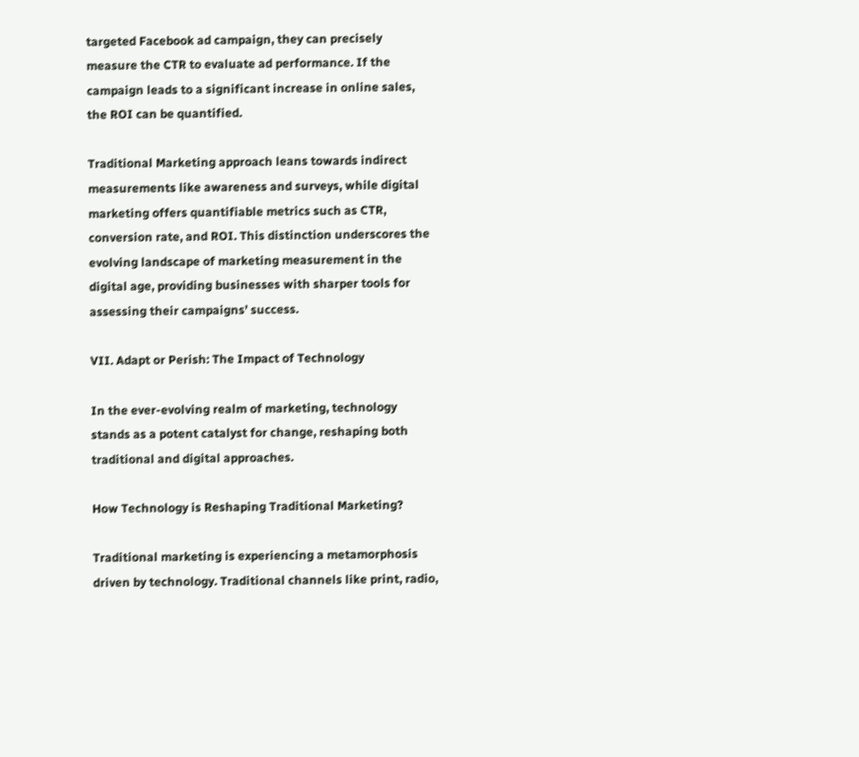targeted Facebook ad campaign, they can precisely measure the CTR to evaluate ad performance. If the campaign leads to a significant increase in online sales, the ROI can be quantified.

Traditional Marketing approach leans towards indirect measurements like awareness and surveys, while digital marketing offers quantifiable metrics such as CTR, conversion rate, and ROI. This distinction underscores the evolving landscape of marketing measurement in the digital age, providing businesses with sharper tools for assessing their campaigns’ success.

VII. Adapt or Perish: The Impact of Technology

In the ever-evolving realm of marketing, technology stands as a potent catalyst for change, reshaping both traditional and digital approaches.

How Technology is Reshaping Traditional Marketing?

Traditional marketing is experiencing a metamorphosis driven by technology. Traditional channels like print, radio,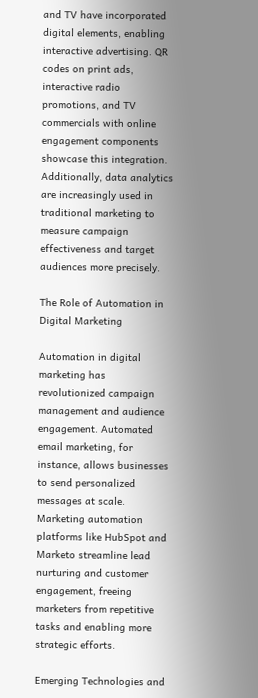and TV have incorporated digital elements, enabling interactive advertising. QR codes on print ads, interactive radio promotions, and TV commercials with online engagement components showcase this integration. Additionally, data analytics are increasingly used in traditional marketing to measure campaign effectiveness and target audiences more precisely.

The Role of Automation in Digital Marketing

Automation in digital marketing has revolutionized campaign management and audience engagement. Automated email marketing, for instance, allows businesses to send personalized messages at scale. Marketing automation platforms like HubSpot and Marketo streamline lead nurturing and customer engagement, freeing marketers from repetitive tasks and enabling more strategic efforts.

Emerging Technologies and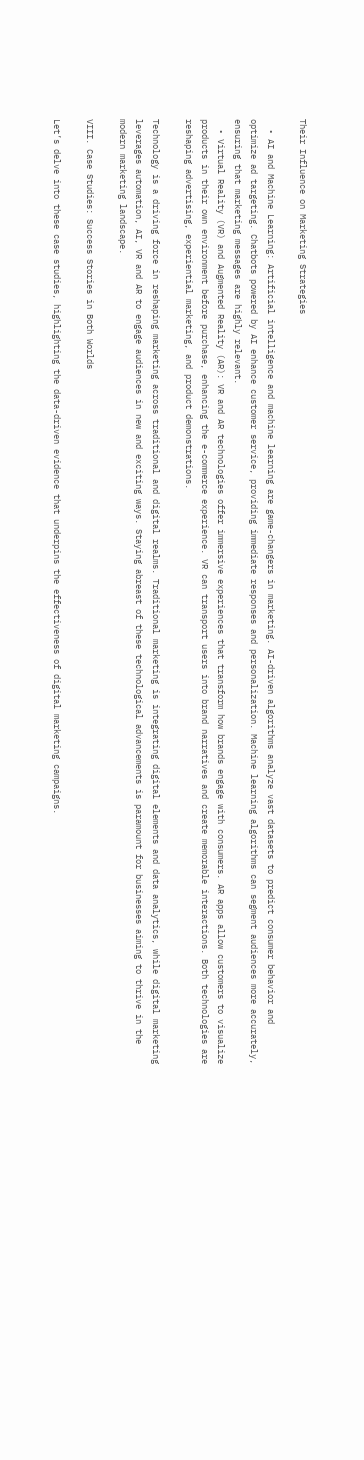Their Influence on Marketing Strategies

  • AI and Machine Learning: Artificial intelligence and machine learning are game-changers in marketing. AI-driven algorithms analyze vast datasets to predict consumer behavior and optimize ad targeting. Chatbots powered by AI enhance customer service, providing immediate responses and personalization. Machine learning algorithms can segment audiences more accurately, ensuring that marketing messages are highly relevant.
  • Virtual Reality (VR) and Augmented Reality (AR): VR and AR technologies offer immersive experiences that transform how brands engage with consumers. AR apps allow customers to visualize products in their own environment before purchase, enhancing the e-commerce experience. VR can transport users into brand narratives and create memorable interactions. Both technologies are reshaping advertising, experiential marketing, and product demonstrations.

Technology is a driving force in reshaping marketing across traditional and digital realms. Traditional marketing is integrating digital elements and data analytics, while digital marketing leverages automation, AI, VR and AR to engage audiences in new and exciting ways. Staying abreast of these technological advancements is paramount for businesses aiming to thrive in the modern marketing landscape.

VIII. Case Studies: Success Stories in Both Worlds

Let’s delve into these case studies, highlighting the data-driven evidence that underpins the effectiveness of digital marketing campaigns.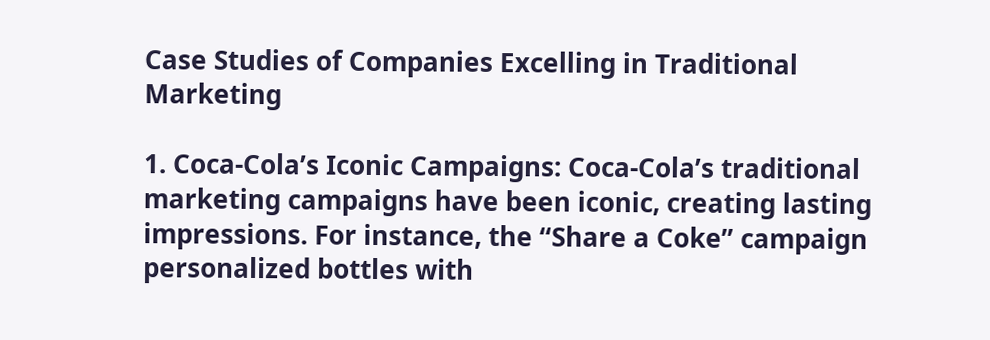Case Studies of Companies Excelling in Traditional Marketing

1. Coca-Cola’s Iconic Campaigns: Coca-Cola’s traditional marketing campaigns have been iconic, creating lasting impressions. For instance, the “Share a Coke” campaign personalized bottles with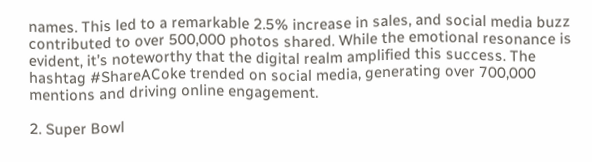names. This led to a remarkable 2.5% increase in sales, and social media buzz contributed to over 500,000 photos shared. While the emotional resonance is evident, it’s noteworthy that the digital realm amplified this success. The hashtag #ShareACoke trended on social media, generating over 700,000 mentions and driving online engagement.

2. Super Bowl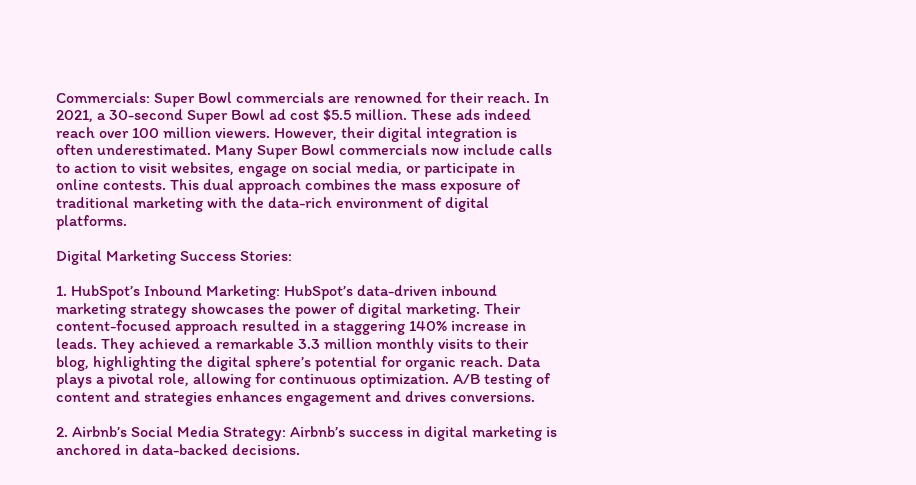Commercials: Super Bowl commercials are renowned for their reach. In 2021, a 30-second Super Bowl ad cost $5.5 million. These ads indeed reach over 100 million viewers. However, their digital integration is often underestimated. Many Super Bowl commercials now include calls to action to visit websites, engage on social media, or participate in online contests. This dual approach combines the mass exposure of traditional marketing with the data-rich environment of digital platforms.

Digital Marketing Success Stories:

1. HubSpot’s Inbound Marketing: HubSpot’s data-driven inbound marketing strategy showcases the power of digital marketing. Their content-focused approach resulted in a staggering 140% increase in leads. They achieved a remarkable 3.3 million monthly visits to their blog, highlighting the digital sphere’s potential for organic reach. Data plays a pivotal role, allowing for continuous optimization. A/B testing of content and strategies enhances engagement and drives conversions.

2. Airbnb’s Social Media Strategy: Airbnb’s success in digital marketing is anchored in data-backed decisions.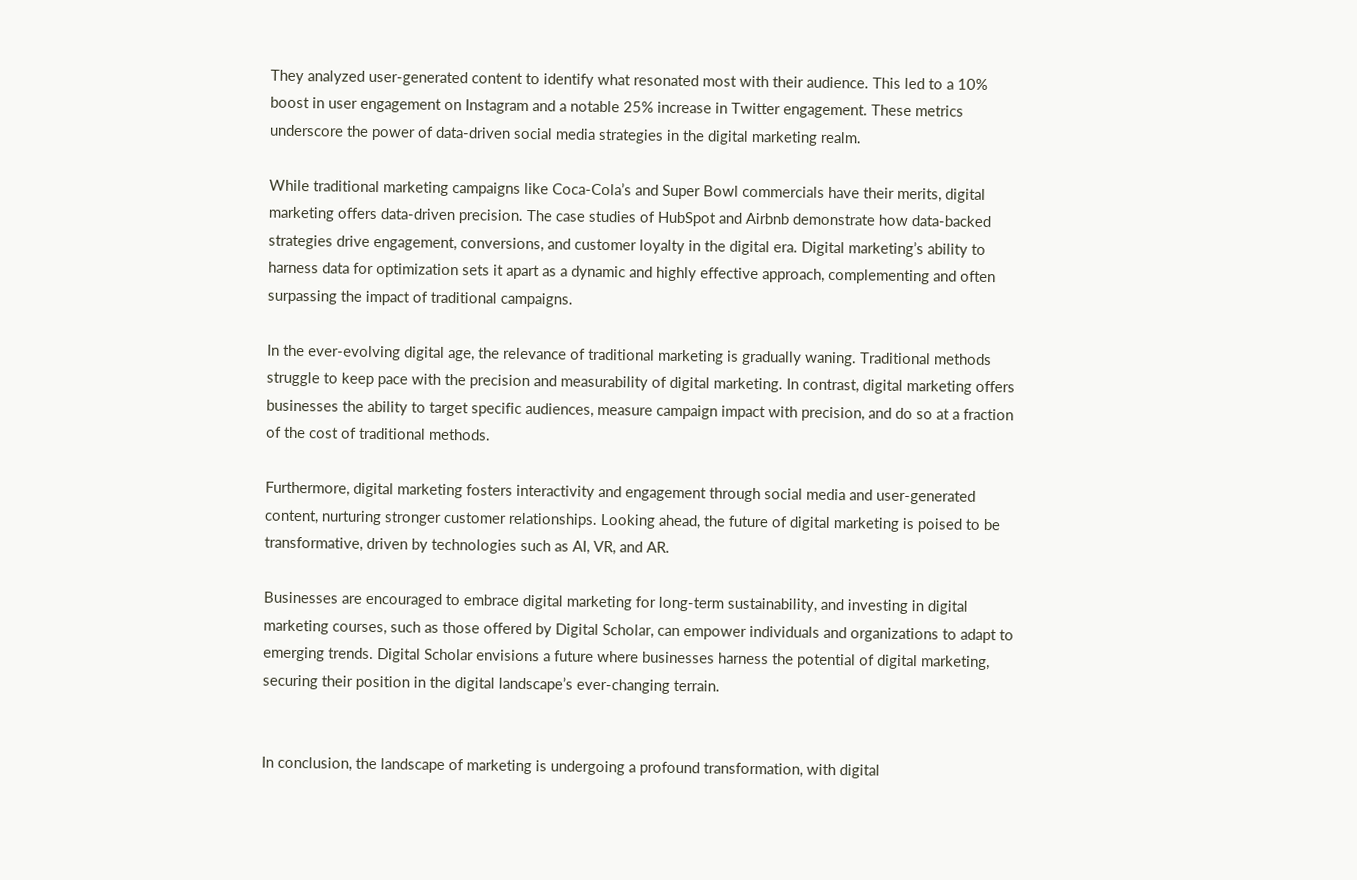They analyzed user-generated content to identify what resonated most with their audience. This led to a 10% boost in user engagement on Instagram and a notable 25% increase in Twitter engagement. These metrics underscore the power of data-driven social media strategies in the digital marketing realm.

While traditional marketing campaigns like Coca-Cola’s and Super Bowl commercials have their merits, digital marketing offers data-driven precision. The case studies of HubSpot and Airbnb demonstrate how data-backed strategies drive engagement, conversions, and customer loyalty in the digital era. Digital marketing’s ability to harness data for optimization sets it apart as a dynamic and highly effective approach, complementing and often surpassing the impact of traditional campaigns.

In the ever-evolving digital age, the relevance of traditional marketing is gradually waning. Traditional methods struggle to keep pace with the precision and measurability of digital marketing. In contrast, digital marketing offers businesses the ability to target specific audiences, measure campaign impact with precision, and do so at a fraction of the cost of traditional methods.

Furthermore, digital marketing fosters interactivity and engagement through social media and user-generated content, nurturing stronger customer relationships. Looking ahead, the future of digital marketing is poised to be transformative, driven by technologies such as AI, VR, and AR.

Businesses are encouraged to embrace digital marketing for long-term sustainability, and investing in digital marketing courses, such as those offered by Digital Scholar, can empower individuals and organizations to adapt to emerging trends. Digital Scholar envisions a future where businesses harness the potential of digital marketing, securing their position in the digital landscape’s ever-changing terrain.


In conclusion, the landscape of marketing is undergoing a profound transformation, with digital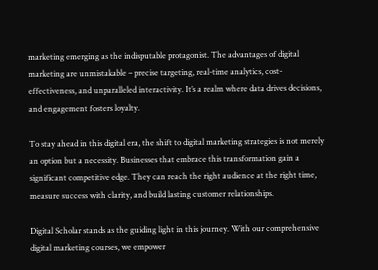marketing emerging as the indisputable protagonist. The advantages of digital marketing are unmistakable – precise targeting, real-time analytics, cost-effectiveness, and unparalleled interactivity. It’s a realm where data drives decisions, and engagement fosters loyalty.

To stay ahead in this digital era, the shift to digital marketing strategies is not merely an option but a necessity. Businesses that embrace this transformation gain a significant competitive edge. They can reach the right audience at the right time, measure success with clarity, and build lasting customer relationships.

Digital Scholar stands as the guiding light in this journey. With our comprehensive digital marketing courses, we empower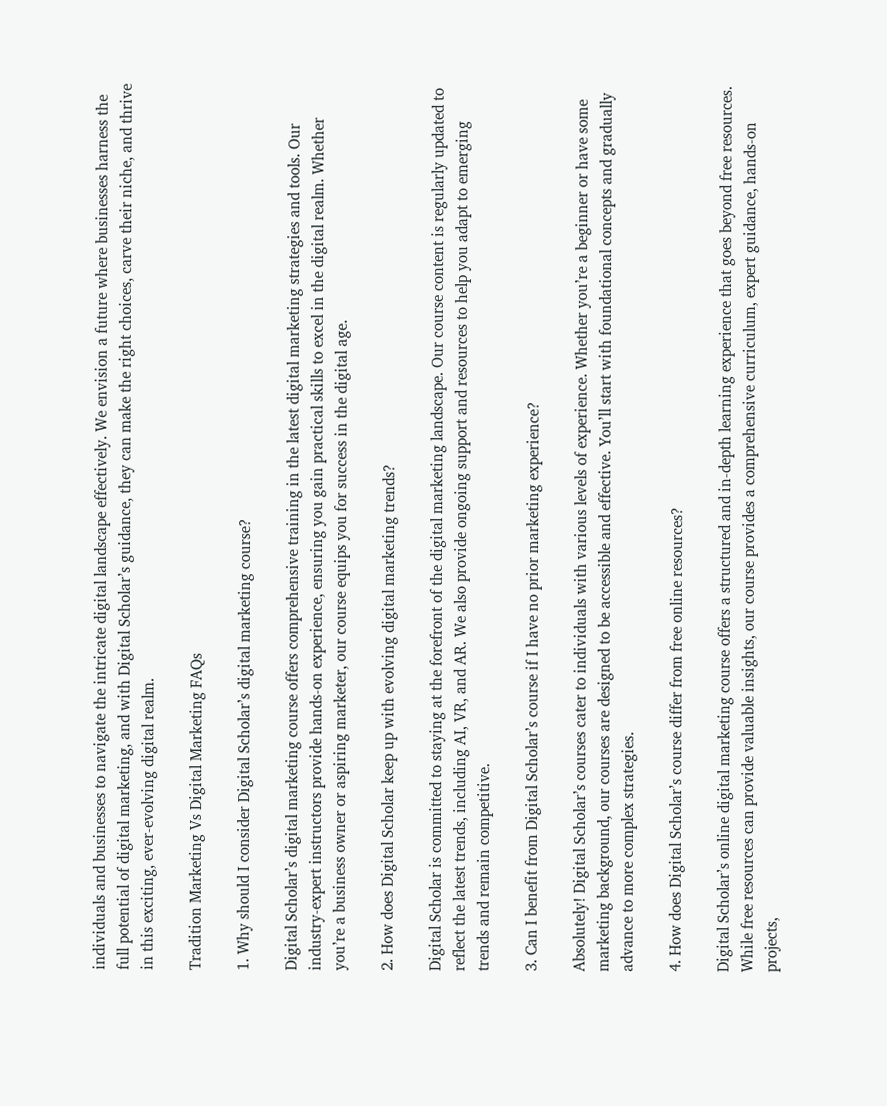individuals and businesses to navigate the intricate digital landscape effectively. We envision a future where businesses harness the full potential of digital marketing, and with Digital Scholar’s guidance, they can make the right choices, carve their niche, and thrive in this exciting, ever-evolving digital realm.

Tradition Marketing Vs Digital Marketing FAQs

1. Why should I consider Digital Scholar’s digital marketing course?

Digital Scholar’s digital marketing course offers comprehensive training in the latest digital marketing strategies and tools. Our industry-expert instructors provide hands-on experience, ensuring you gain practical skills to excel in the digital realm. Whether you’re a business owner or aspiring marketer, our course equips you for success in the digital age.

2. How does Digital Scholar keep up with evolving digital marketing trends?

Digital Scholar is committed to staying at the forefront of the digital marketing landscape. Our course content is regularly updated to reflect the latest trends, including AI, VR, and AR. We also provide ongoing support and resources to help you adapt to emerging trends and remain competitive.

3. Can I benefit from Digital Scholar’s course if I have no prior marketing experience?

Absolutely! Digital Scholar’s courses cater to individuals with various levels of experience. Whether you’re a beginner or have some marketing background, our courses are designed to be accessible and effective. You’ll start with foundational concepts and gradually advance to more complex strategies.

4. How does Digital Scholar’s course differ from free online resources?

Digital Scholar’s online digital marketing course offers a structured and in-depth learning experience that goes beyond free resources. While free resources can provide valuable insights, our course provides a comprehensive curriculum, expert guidance, hands-on projects,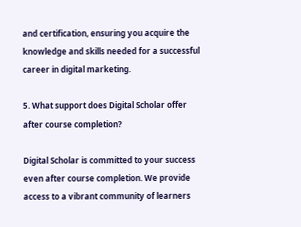and certification, ensuring you acquire the knowledge and skills needed for a successful career in digital marketing.

5. What support does Digital Scholar offer after course completion?

Digital Scholar is committed to your success even after course completion. We provide access to a vibrant community of learners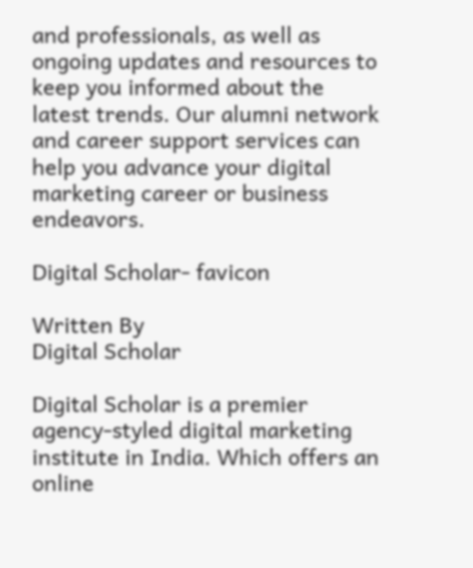and professionals, as well as ongoing updates and resources to keep you informed about the latest trends. Our alumni network and career support services can help you advance your digital marketing career or business endeavors.

Digital Scholar- favicon

Written By
Digital Scholar

Digital Scholar is a premier agency-styled digital marketing institute in India. Which offers an online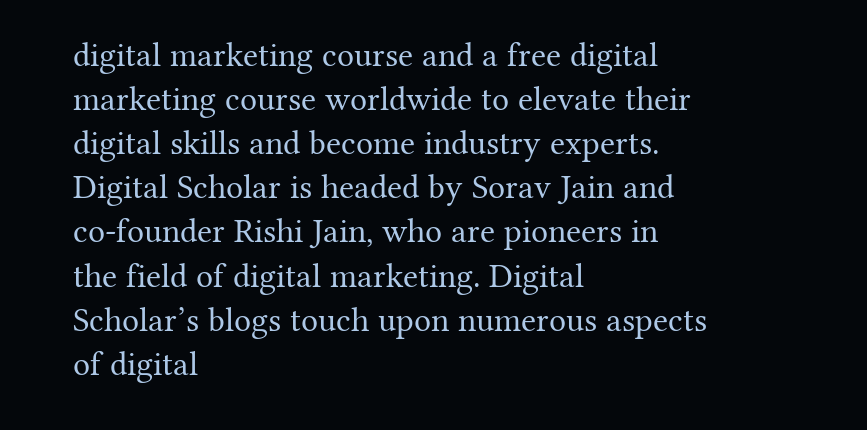digital marketing course and a free digital marketing course worldwide to elevate their digital skills and become industry experts. Digital Scholar is headed by Sorav Jain and co-founder Rishi Jain, who are pioneers in the field of digital marketing. Digital Scholar’s blogs touch upon numerous aspects of digital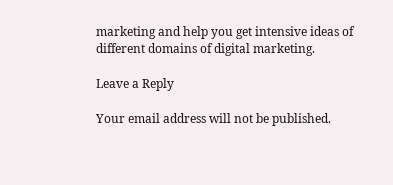marketing and help you get intensive ideas of different domains of digital marketing.

Leave a Reply

Your email address will not be published.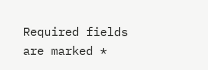Required fields are marked *